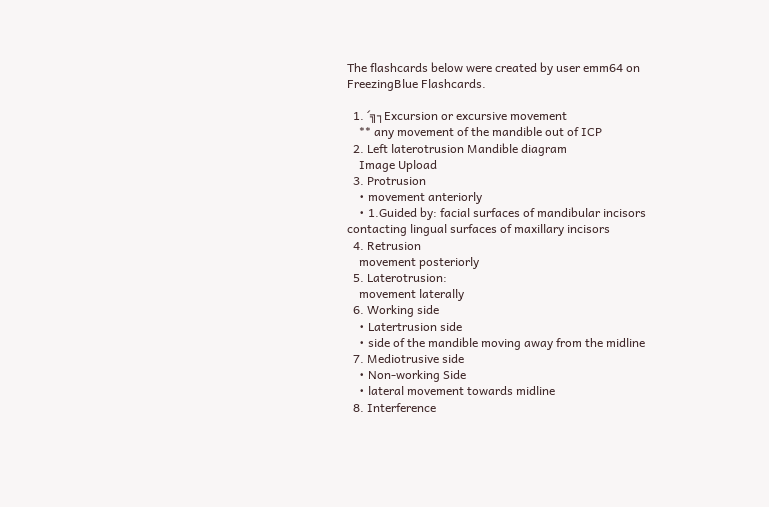The flashcards below were created by user emm64 on FreezingBlue Flashcards.

  1. ´╗┐Excursion or excursive movement
    ** any movement of the mandible out of ICP
  2. Left laterotrusion Mandible diagram
    Image Upload
  3. Protrusion
    • movement anteriorly
    • 1.Guided by: facial surfaces of mandibular incisors contacting lingual surfaces of maxillary incisors
  4. Retrusion
    movement posteriorly
  5. Laterotrusion:
    movement laterally
  6. Working side
    • Latertrusion side
    • side of the mandible moving away from the midline
  7. Mediotrusive side
    • Non-working Side
    • lateral movement towards midline
  8. Interference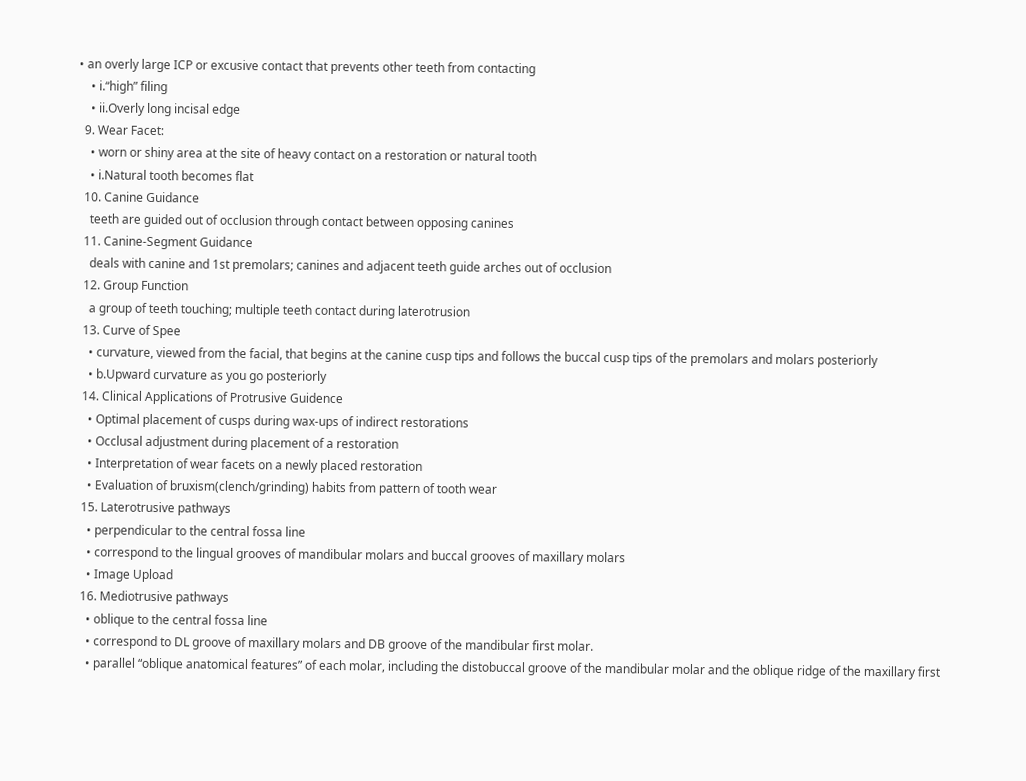• an overly large ICP or excusive contact that prevents other teeth from contacting
    • i.“high” filing
    • ii.Overly long incisal edge
  9. Wear Facet:
    • worn or shiny area at the site of heavy contact on a restoration or natural tooth
    • i.Natural tooth becomes flat
  10. Canine Guidance
    teeth are guided out of occlusion through contact between opposing canines
  11. Canine-Segment Guidance
    deals with canine and 1st premolars; canines and adjacent teeth guide arches out of occlusion
  12. Group Function
    a group of teeth touching; multiple teeth contact during laterotrusion
  13. Curve of Spee
    • curvature, viewed from the facial, that begins at the canine cusp tips and follows the buccal cusp tips of the premolars and molars posteriorly
    • b.Upward curvature as you go posteriorly
  14. Clinical Applications of Protrusive Guidence
    • Optimal placement of cusps during wax-ups of indirect restorations
    • Occlusal adjustment during placement of a restoration
    • Interpretation of wear facets on a newly placed restoration
    • Evaluation of bruxism(clench/grinding) habits from pattern of tooth wear
  15. Laterotrusive pathways
    • perpendicular to the central fossa line
    • correspond to the lingual grooves of mandibular molars and buccal grooves of maxillary molars
    • Image Upload
  16. Mediotrusive pathways
    • oblique to the central fossa line
    • correspond to DL groove of maxillary molars and DB groove of the mandibular first molar.
    • parallel “oblique anatomical features” of each molar, including the distobuccal groove of the mandibular molar and the oblique ridge of the maxillary first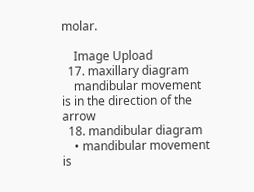molar.

    Image Upload
  17. maxillary diagram
    mandibular movement is in the direction of the arrow
  18. mandibular diagram
    • mandibular movement is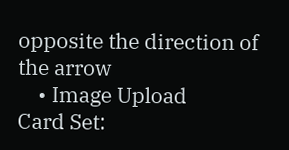opposite the direction of the arrow
    • Image Upload
Card Set: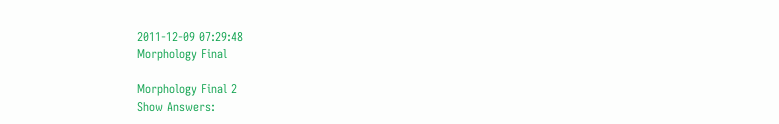2011-12-09 07:29:48
Morphology Final

Morphology Final 2
Show Answers: